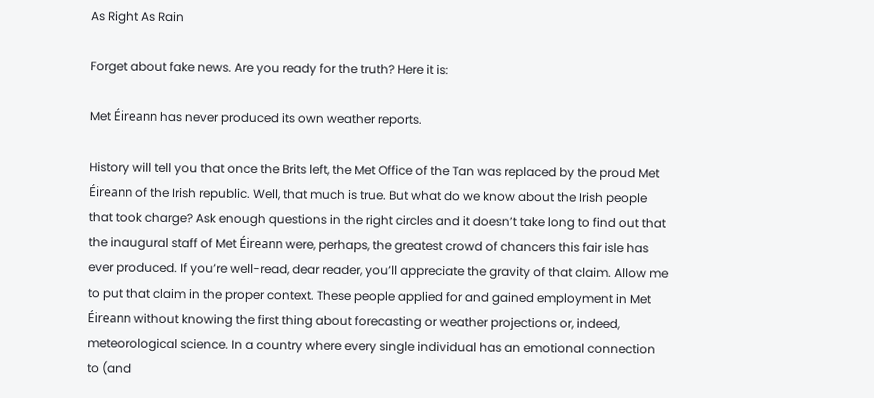As Right As Rain

Forget about fake news. Are you ready for the truth? Here it is:

Met Éireann has never produced its own weather reports.

History will tell you that once the Brits left, the Met Office of the Tan was replaced by the proud Met Éireann of the Irish republic. Well, that much is true. But what do we know about the Irish people that took charge? Ask enough questions in the right circles and it doesn’t take long to find out that the inaugural staff of Met Éireann were, perhaps, the greatest crowd of chancers this fair isle has ever produced. If you’re well-read, dear reader, you’ll appreciate the gravity of that claim. Allow me to put that claim in the proper context. These people applied for and gained employment in Met Éireann without knowing the first thing about forecasting or weather projections or, indeed, meteorological science. In a country where every single individual has an emotional connection to (and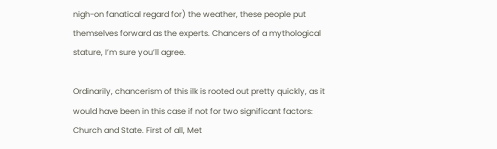nigh-on fanatical regard for) the weather, these people put themselves forward as the experts. Chancers of a mythological stature, I’m sure you’ll agree.

Ordinarily, chancerism of this ilk is rooted out pretty quickly, as it would have been in this case if not for two significant factors: Church and State. First of all, Met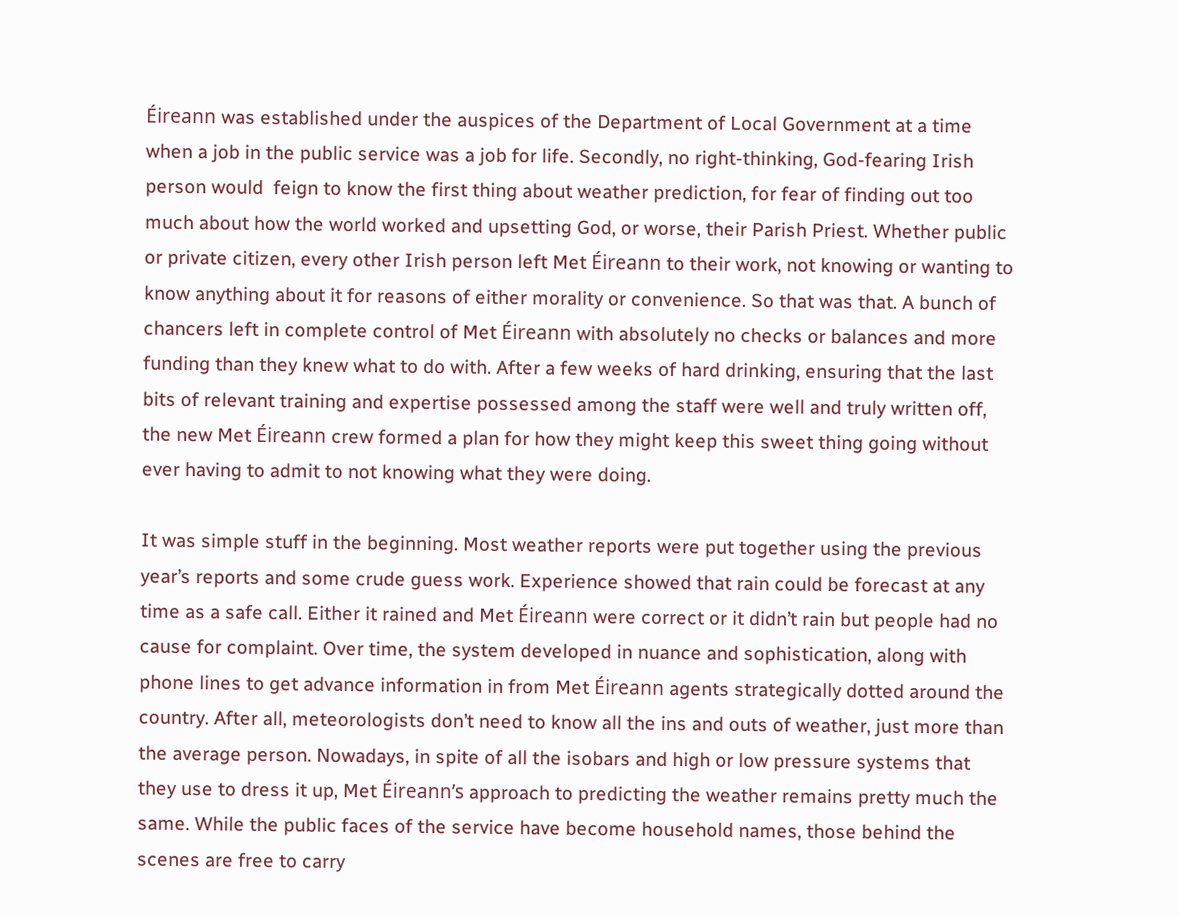Éireann was established under the auspices of the Department of Local Government at a time when a job in the public service was a job for life. Secondly, no right-thinking, God-fearing Irish person would  feign to know the first thing about weather prediction, for fear of finding out too much about how the world worked and upsetting God, or worse, their Parish Priest. Whether public or private citizen, every other Irish person left Met Éireann to their work, not knowing or wanting to know anything about it for reasons of either morality or convenience. So that was that. A bunch of chancers left in complete control of Met Éireann with absolutely no checks or balances and more funding than they knew what to do with. After a few weeks of hard drinking, ensuring that the last bits of relevant training and expertise possessed among the staff were well and truly written off, the new Met Éireann crew formed a plan for how they might keep this sweet thing going without ever having to admit to not knowing what they were doing.

It was simple stuff in the beginning. Most weather reports were put together using the previous year’s reports and some crude guess work. Experience showed that rain could be forecast at any time as a safe call. Either it rained and Met Éireann were correct or it didn’t rain but people had no cause for complaint. Over time, the system developed in nuance and sophistication, along with phone lines to get advance information in from Met Éireann agents strategically dotted around the country. After all, meteorologists don’t need to know all the ins and outs of weather, just more than the average person. Nowadays, in spite of all the isobars and high or low pressure systems that they use to dress it up, Met Éireann’s approach to predicting the weather remains pretty much the same. While the public faces of the service have become household names, those behind the scenes are free to carry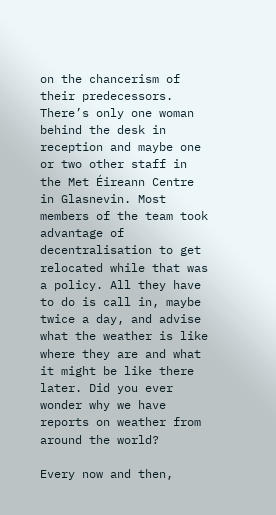on the chancerism of their predecessors. There’s only one woman behind the desk in reception and maybe one or two other staff in the Met Éireann Centre in Glasnevin. Most members of the team took advantage of decentralisation to get relocated while that was a policy. All they have to do is call in, maybe twice a day, and advise what the weather is like where they are and what it might be like there later. Did you ever wonder why we have reports on weather from around the world?

Every now and then,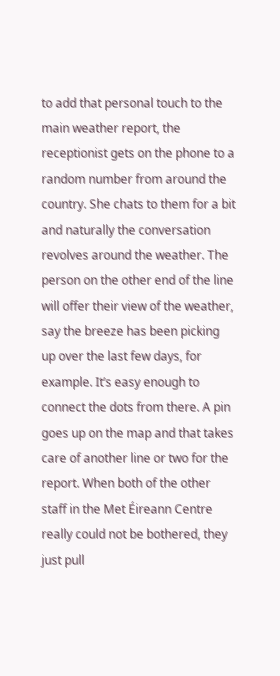to add that personal touch to the main weather report, the receptionist gets on the phone to a random number from around the country. She chats to them for a bit and naturally the conversation revolves around the weather. The person on the other end of the line will offer their view of the weather, say the breeze has been picking up over the last few days, for example. It’s easy enough to connect the dots from there. A pin goes up on the map and that takes care of another line or two for the report. When both of the other staff in the Met Éireann Centre really could not be bothered, they just pull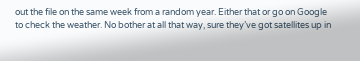out the file on the same week from a random year. Either that or go on Google to check the weather. No bother at all that way, sure they’ve got satellites up in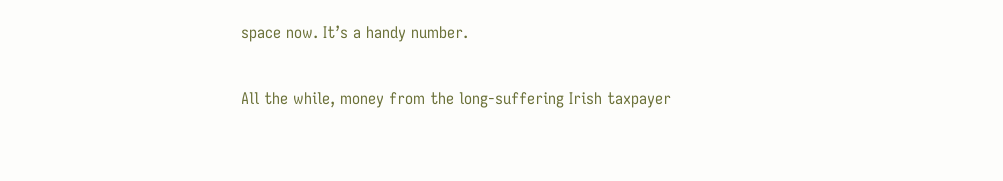space now. It’s a handy number.

All the while, money from the long-suffering Irish taxpayer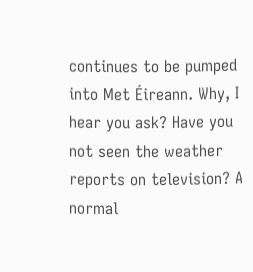continues to be pumped into Met Éireann. Why, I hear you ask? Have you not seen the weather reports on television? A normal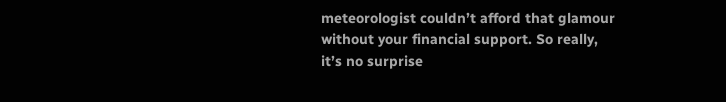meteorologist couldn’t afford that glamour without your financial support. So really, it’s no surprise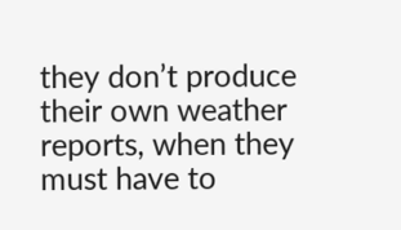they don’t produce their own weather reports, when they must have to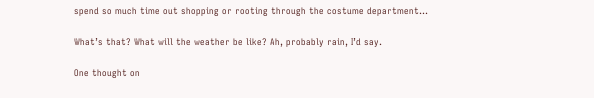spend so much time out shopping or rooting through the costume department…

What’s that? What will the weather be like? Ah, probably rain, I’d say.

One thought on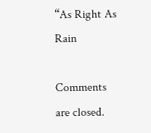“As Right As Rain

Comments are closed.